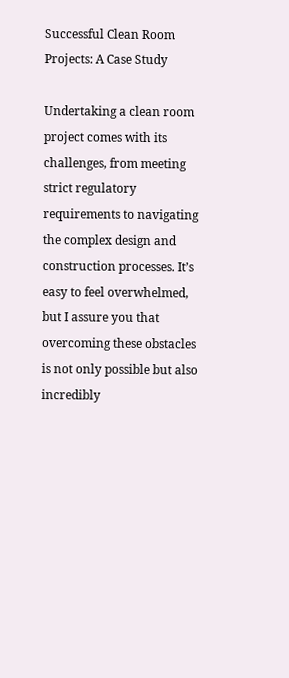Successful Clean Room Projects: A Case Study

Undertaking a clean room project comes with its challenges, from meeting strict regulatory requirements to navigating the complex design and construction processes. It’s easy to feel overwhelmed, but I assure you that overcoming these obstacles is not only possible but also incredibly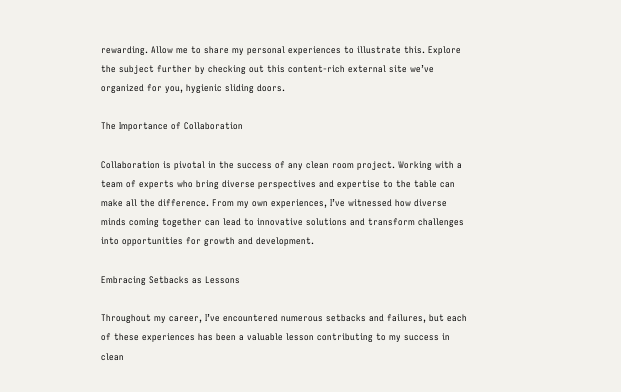rewarding. Allow me to share my personal experiences to illustrate this. Explore the subject further by checking out this content-rich external site we’ve organized for you, hygienic sliding doors.

The Importance of Collaboration

Collaboration is pivotal in the success of any clean room project. Working with a team of experts who bring diverse perspectives and expertise to the table can make all the difference. From my own experiences, I’ve witnessed how diverse minds coming together can lead to innovative solutions and transform challenges into opportunities for growth and development.

Embracing Setbacks as Lessons

Throughout my career, I’ve encountered numerous setbacks and failures, but each of these experiences has been a valuable lesson contributing to my success in clean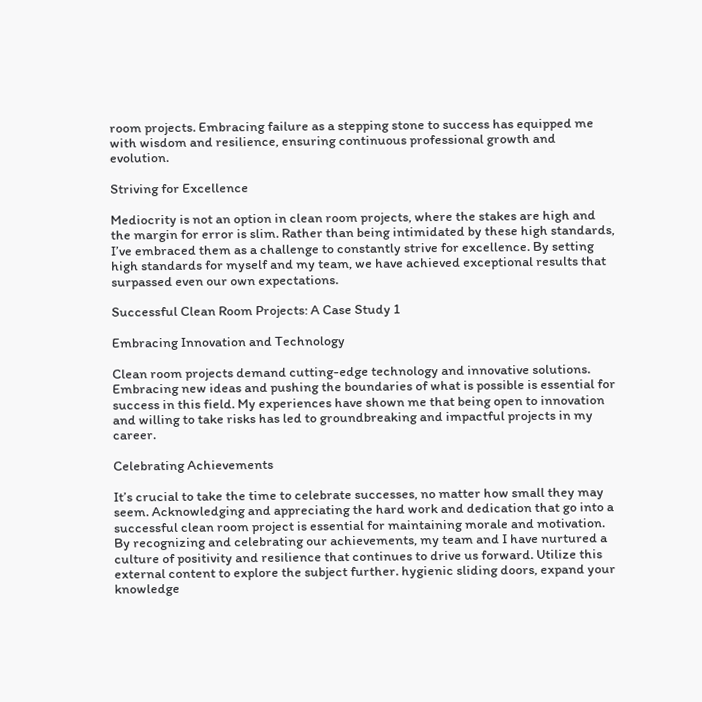room projects. Embracing failure as a stepping stone to success has equipped me with wisdom and resilience, ensuring continuous professional growth and evolution.

Striving for Excellence

Mediocrity is not an option in clean room projects, where the stakes are high and the margin for error is slim. Rather than being intimidated by these high standards, I’ve embraced them as a challenge to constantly strive for excellence. By setting high standards for myself and my team, we have achieved exceptional results that surpassed even our own expectations.

Successful Clean Room Projects: A Case Study 1

Embracing Innovation and Technology

Clean room projects demand cutting-edge technology and innovative solutions. Embracing new ideas and pushing the boundaries of what is possible is essential for success in this field. My experiences have shown me that being open to innovation and willing to take risks has led to groundbreaking and impactful projects in my career.

Celebrating Achievements

It’s crucial to take the time to celebrate successes, no matter how small they may seem. Acknowledging and appreciating the hard work and dedication that go into a successful clean room project is essential for maintaining morale and motivation. By recognizing and celebrating our achievements, my team and I have nurtured a culture of positivity and resilience that continues to drive us forward. Utilize this external content to explore the subject further. hygienic sliding doors, expand your knowledge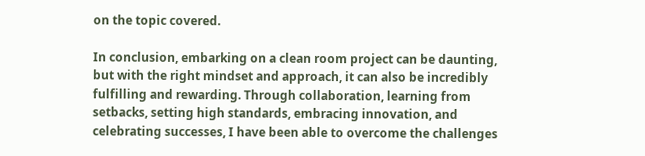on the topic covered.

In conclusion, embarking on a clean room project can be daunting, but with the right mindset and approach, it can also be incredibly fulfilling and rewarding. Through collaboration, learning from setbacks, setting high standards, embracing innovation, and celebrating successes, I have been able to overcome the challenges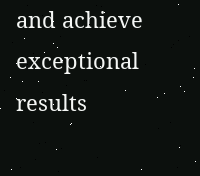and achieve exceptional results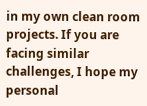in my own clean room projects. If you are facing similar challenges, I hope my personal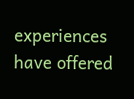experiences have offered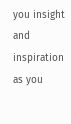you insight and inspiration as you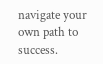navigate your own path to success.